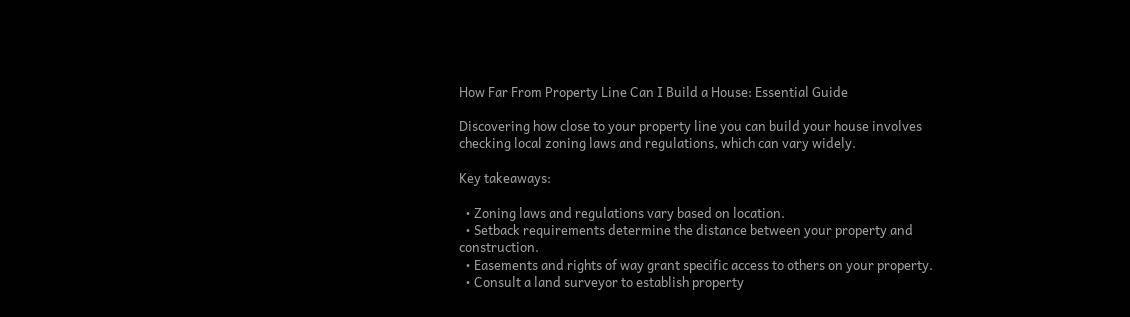How Far From Property Line Can I Build a House: Essential Guide

Discovering how close to your property line you can build your house involves checking local zoning laws and regulations, which can vary widely.

Key takeaways:

  • Zoning laws and regulations vary based on location.
  • Setback requirements determine the distance between your property and construction.
  • Easements and rights of way grant specific access to others on your property.
  • Consult a land surveyor to establish property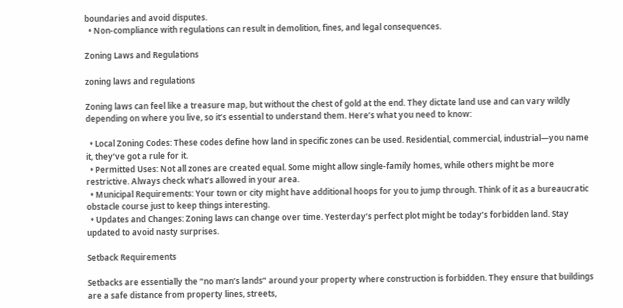boundaries and avoid disputes.
  • Non-compliance with regulations can result in demolition, fines, and legal consequences.

Zoning Laws and Regulations

zoning laws and regulations

Zoning laws can feel like a treasure map, but without the chest of gold at the end. They dictate land use and can vary wildly depending on where you live, so it’s essential to understand them. Here’s what you need to know:

  • Local Zoning Codes: These codes define how land in specific zones can be used. Residential, commercial, industrial—you name it, they’ve got a rule for it.
  • Permitted Uses: Not all zones are created equal. Some might allow single-family homes, while others might be more restrictive. Always check what’s allowed in your area.
  • Municipal Requirements: Your town or city might have additional hoops for you to jump through. Think of it as a bureaucratic obstacle course just to keep things interesting.
  • Updates and Changes: Zoning laws can change over time. Yesterday’s perfect plot might be today’s forbidden land. Stay updated to avoid nasty surprises.

Setback Requirements

Setbacks are essentially the “no man’s lands” around your property where construction is forbidden. They ensure that buildings are a safe distance from property lines, streets,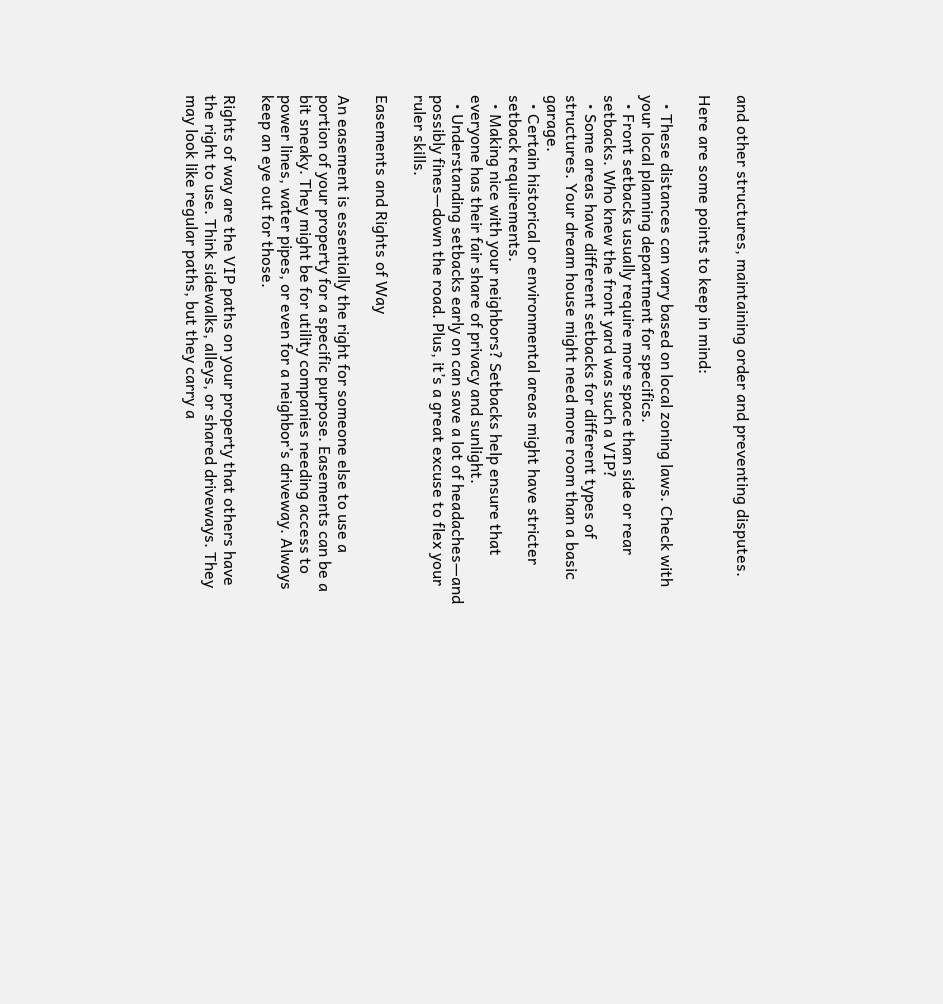and other structures, maintaining order and preventing disputes.

Here are some points to keep in mind:

  • These distances can vary based on local zoning laws. Check with your local planning department for specifics.
  • Front setbacks usually require more space than side or rear setbacks. Who knew the front yard was such a VIP?
  • Some areas have different setbacks for different types of structures. Your dream house might need more room than a basic garage.
  • Certain historical or environmental areas might have stricter setback requirements.
  • Making nice with your neighbors? Setbacks help ensure that everyone has their fair share of privacy and sunlight.
  • Understanding setbacks early on can save a lot of headaches—and possibly fines—down the road. Plus, it’s a great excuse to flex your ruler skills.

Easements and Rights of Way

An easement is essentially the right for someone else to use a portion of your property for a specific purpose. Easements can be a bit sneaky. They might be for utility companies needing access to power lines, water pipes, or even for a neighbor’s driveway. Always keep an eye out for those.

Rights of way are the VIP paths on your property that others have the right to use. Think sidewalks, alleys, or shared driveways. They may look like regular paths, but they carry a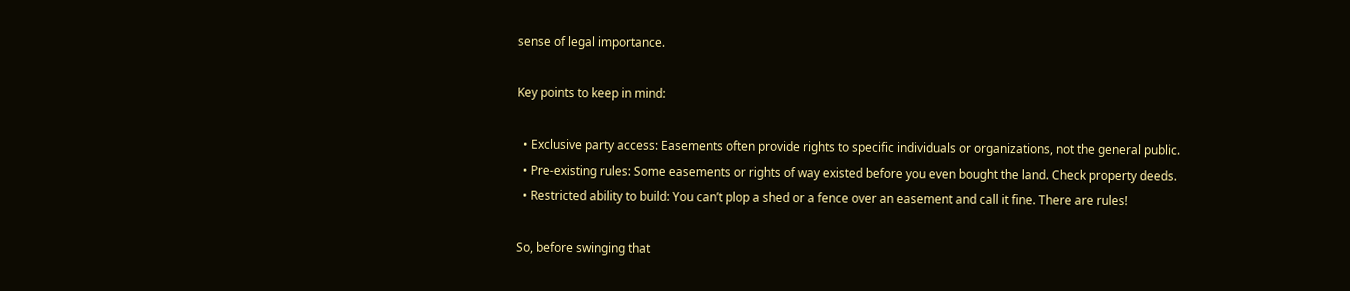sense of legal importance.

Key points to keep in mind:

  • Exclusive party access: Easements often provide rights to specific individuals or organizations, not the general public.
  • Pre-existing rules: Some easements or rights of way existed before you even bought the land. Check property deeds.
  • Restricted ability to build: You can’t plop a shed or a fence over an easement and call it fine. There are rules!

So, before swinging that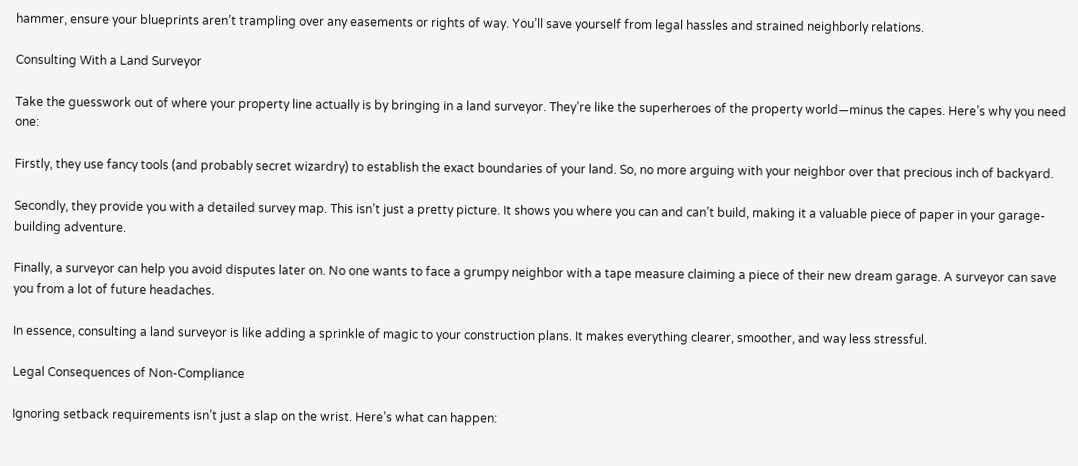hammer, ensure your blueprints aren’t trampling over any easements or rights of way. You’ll save yourself from legal hassles and strained neighborly relations.

Consulting With a Land Surveyor

Take the guesswork out of where your property line actually is by bringing in a land surveyor. They’re like the superheroes of the property world—minus the capes. Here’s why you need one:

Firstly, they use fancy tools (and probably secret wizardry) to establish the exact boundaries of your land. So, no more arguing with your neighbor over that precious inch of backyard.

Secondly, they provide you with a detailed survey map. This isn’t just a pretty picture. It shows you where you can and can’t build, making it a valuable piece of paper in your garage-building adventure.

Finally, a surveyor can help you avoid disputes later on. No one wants to face a grumpy neighbor with a tape measure claiming a piece of their new dream garage. A surveyor can save you from a lot of future headaches.

In essence, consulting a land surveyor is like adding a sprinkle of magic to your construction plans. It makes everything clearer, smoother, and way less stressful.

Legal Consequences of Non-Compliance

Ignoring setback requirements isn’t just a slap on the wrist. Here’s what can happen: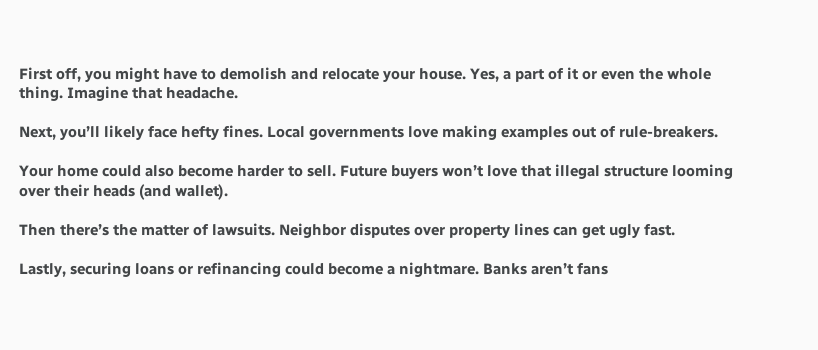First off, you might have to demolish and relocate your house. Yes, a part of it or even the whole thing. Imagine that headache.

Next, you’ll likely face hefty fines. Local governments love making examples out of rule-breakers.

Your home could also become harder to sell. Future buyers won’t love that illegal structure looming over their heads (and wallet).

Then there’s the matter of lawsuits. Neighbor disputes over property lines can get ugly fast.

Lastly, securing loans or refinancing could become a nightmare. Banks aren’t fans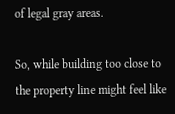of legal gray areas.

So, while building too close to the property line might feel like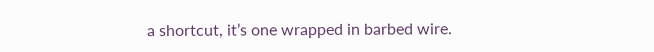a shortcut, it’s one wrapped in barbed wire.